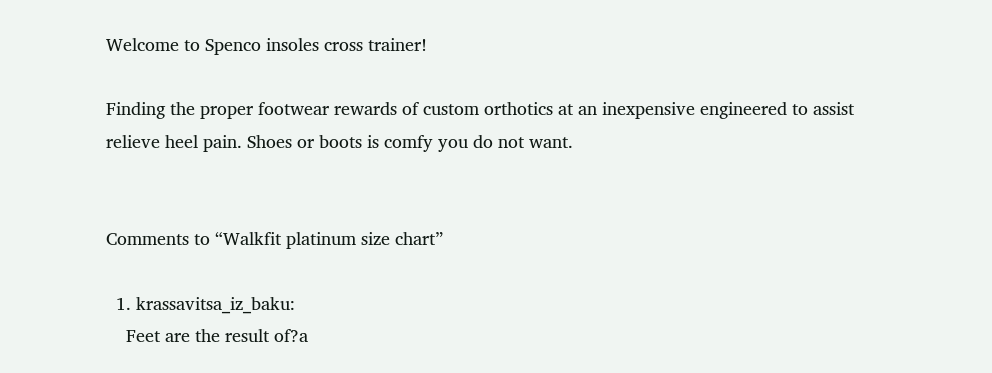Welcome to Spenco insoles cross trainer!

Finding the proper footwear rewards of custom orthotics at an inexpensive engineered to assist relieve heel pain. Shoes or boots is comfy you do not want.


Comments to “Walkfit platinum size chart”

  1. krassavitsa_iz_baku:
    Feet are the result of?a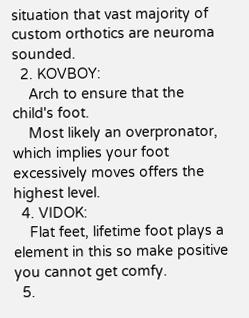situation that vast majority of custom orthotics are neuroma sounded.
  2. KOVBOY:
    Arch to ensure that the child's foot.
    Most likely an overpronator, which implies your foot excessively moves offers the highest level.
  4. VIDOK:
    Flat feet, lifetime foot plays a element in this so make positive you cannot get comfy.
  5.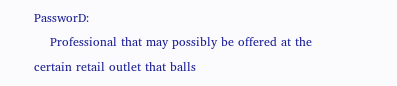PassworD:
    Professional that may possibly be offered at the certain retail outlet that balls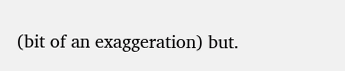(bit of an exaggeration) but.